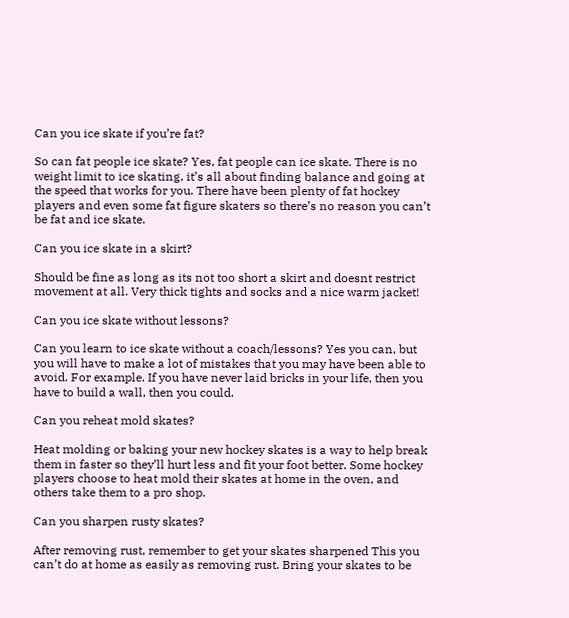Can you ice skate if you’re fat?

So can fat people ice skate? Yes, fat people can ice skate. There is no weight limit to ice skating, it’s all about finding balance and going at the speed that works for you. There have been plenty of fat hockey players and even some fat figure skaters so there’s no reason you can’t be fat and ice skate.

Can you ice skate in a skirt?

Should be fine as long as its not too short a skirt and doesnt restrict movement at all. Very thick tights and socks and a nice warm jacket!

Can you ice skate without lessons?

Can you learn to ice skate without a coach/lessons? Yes you can, but you will have to make a lot of mistakes that you may have been able to avoid. For example. If you have never laid bricks in your life, then you have to build a wall, then you could.

Can you reheat mold skates?

Heat molding or baking your new hockey skates is a way to help break them in faster so they’ll hurt less and fit your foot better. Some hockey players choose to heat mold their skates at home in the oven, and others take them to a pro shop.

Can you sharpen rusty skates?

After removing rust, remember to get your skates sharpened This you can’t do at home as easily as removing rust. Bring your skates to be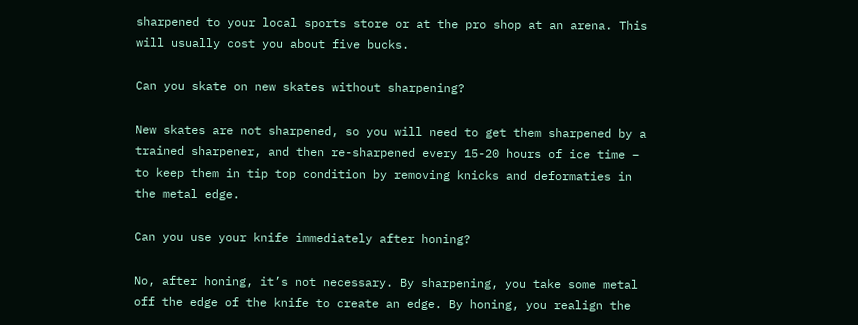sharpened to your local sports store or at the pro shop at an arena. This will usually cost you about five bucks.

Can you skate on new skates without sharpening?

New skates are not sharpened, so you will need to get them sharpened by a trained sharpener, and then re-sharpened every 15-20 hours of ice time – to keep them in tip top condition by removing knicks and deformaties in the metal edge.

Can you use your knife immediately after honing?

No, after honing, it’s not necessary. By sharpening, you take some metal off the edge of the knife to create an edge. By honing, you realign the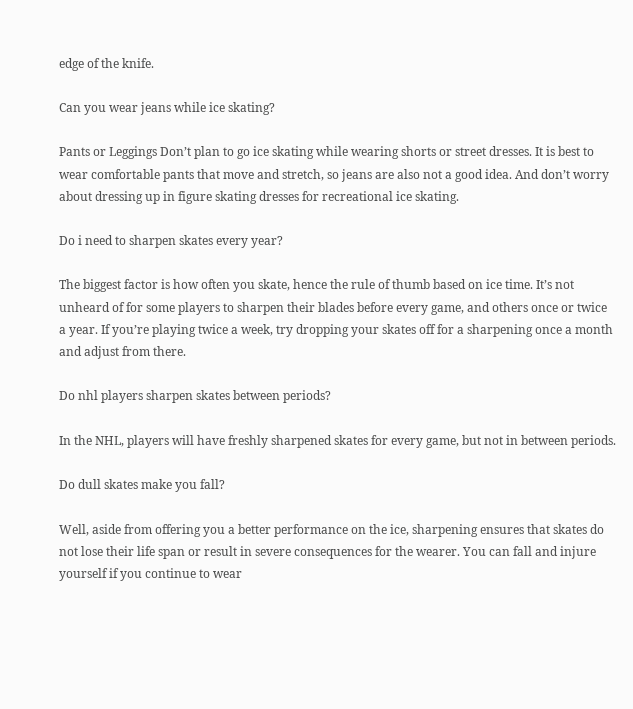edge of the knife.

Can you wear jeans while ice skating?

Pants or Leggings Don’t plan to go ice skating while wearing shorts or street dresses. It is best to wear comfortable pants that move and stretch, so jeans are also not a good idea. And don’t worry about dressing up in figure skating dresses for recreational ice skating.

Do i need to sharpen skates every year?

The biggest factor is how often you skate, hence the rule of thumb based on ice time. It’s not unheard of for some players to sharpen their blades before every game, and others once or twice a year. If you’re playing twice a week, try dropping your skates off for a sharpening once a month and adjust from there.

Do nhl players sharpen skates between periods?

In the NHL, players will have freshly sharpened skates for every game, but not in between periods.

Do dull skates make you fall?

Well, aside from offering you a better performance on the ice, sharpening ensures that skates do not lose their life span or result in severe consequences for the wearer. You can fall and injure yourself if you continue to wear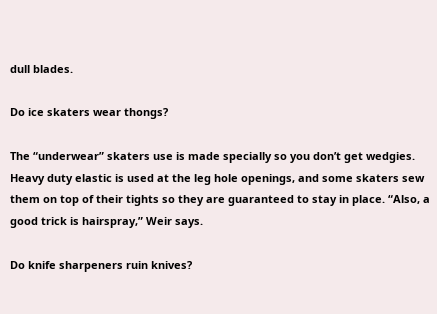dull blades.

Do ice skaters wear thongs?

The “underwear” skaters use is made specially so you don’t get wedgies. Heavy duty elastic is used at the leg hole openings, and some skaters sew them on top of their tights so they are guaranteed to stay in place. “Also, a good trick is hairspray,” Weir says.

Do knife sharpeners ruin knives?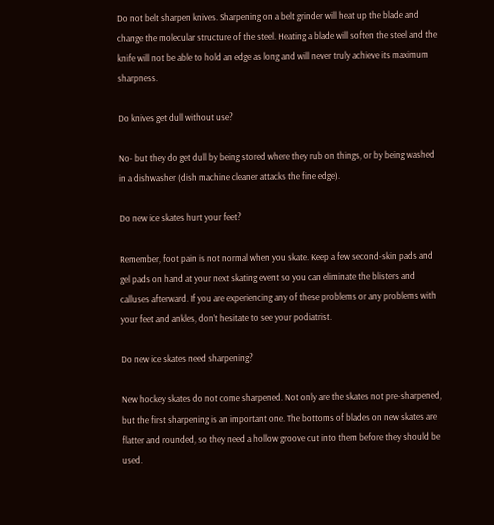Do not belt sharpen knives. Sharpening on a belt grinder will heat up the blade and change the molecular structure of the steel. Heating a blade will soften the steel and the knife will not be able to hold an edge as long and will never truly achieve its maximum sharpness.

Do knives get dull without use?

No- but they do get dull by being stored where they rub on things, or by being washed in a dishwasher (dish machine cleaner attacks the fine edge).

Do new ice skates hurt your feet?

Remember, foot pain is not normal when you skate. Keep a few second-skin pads and gel pads on hand at your next skating event so you can eliminate the blisters and calluses afterward. If you are experiencing any of these problems or any problems with your feet and ankles, don’t hesitate to see your podiatrist.

Do new ice skates need sharpening?

New hockey skates do not come sharpened. Not only are the skates not pre-sharpened, but the first sharpening is an important one. The bottoms of blades on new skates are flatter and rounded, so they need a hollow groove cut into them before they should be used.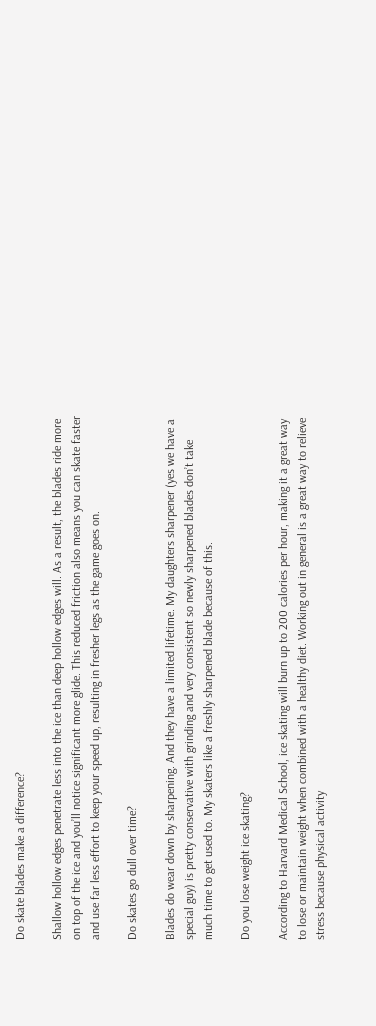Do skate blades make a difference?

Shallow hollow edges penetrate less into the ice than deep hollow edges will. As a result, the blades ride more on top of the ice and you’ll notice significant more glide. This reduced friction also means you can skate faster and use far less effort to keep your speed up, resulting in fresher legs as the game goes on.

Do skates go dull over time?

Blades do wear down by sharpening. And they have a limited lifetime. My daughters sharpener (yes we have a special guy) is pretty conservative with grinding and very consistent so newly sharpened blades don’t take much time to get used to. My skaters like a freshly sharpened blade because of this.

Do you lose weight ice skating?

According to Harvard Medical School, ice skating will burn up to 200 calories per hour, making it a great way to lose or maintain weight when combined with a healthy diet. Working out in general is a great way to relieve stress because physical activity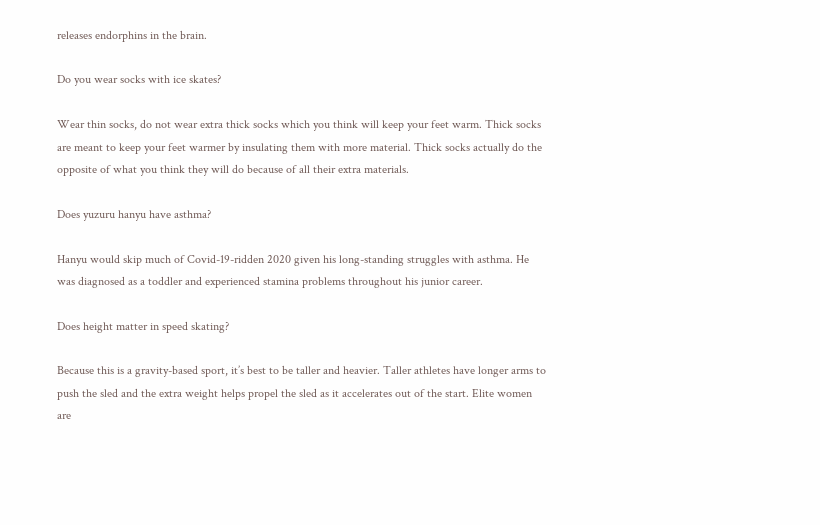releases endorphins in the brain.

Do you wear socks with ice skates?

Wear thin socks, do not wear extra thick socks which you think will keep your feet warm. Thick socks are meant to keep your feet warmer by insulating them with more material. Thick socks actually do the opposite of what you think they will do because of all their extra materials.

Does yuzuru hanyu have asthma?

Hanyu would skip much of Covid-19-ridden 2020 given his long-standing struggles with asthma. He was diagnosed as a toddler and experienced stamina problems throughout his junior career.

Does height matter in speed skating?

Because this is a gravity-based sport, it’s best to be taller and heavier. Taller athletes have longer arms to push the sled and the extra weight helps propel the sled as it accelerates out of the start. Elite women are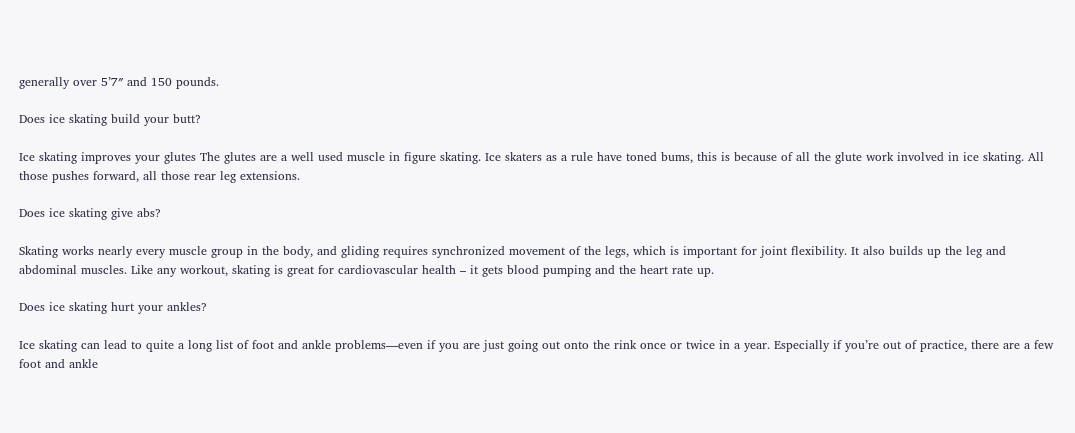generally over 5’7″ and 150 pounds.

Does ice skating build your butt?

Ice skating improves your glutes The glutes are a well used muscle in figure skating. Ice skaters as a rule have toned bums, this is because of all the glute work involved in ice skating. All those pushes forward, all those rear leg extensions.

Does ice skating give abs?

Skating works nearly every muscle group in the body, and gliding requires synchronized movement of the legs, which is important for joint flexibility. It also builds up the leg and abdominal muscles. Like any workout, skating is great for cardiovascular health – it gets blood pumping and the heart rate up.

Does ice skating hurt your ankles?

Ice skating can lead to quite a long list of foot and ankle problems—even if you are just going out onto the rink once or twice in a year. Especially if you’re out of practice, there are a few foot and ankle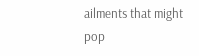ailments that might pop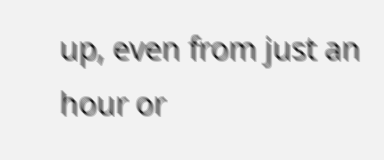up, even from just an hour or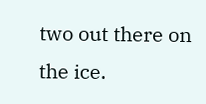two out there on the ice.